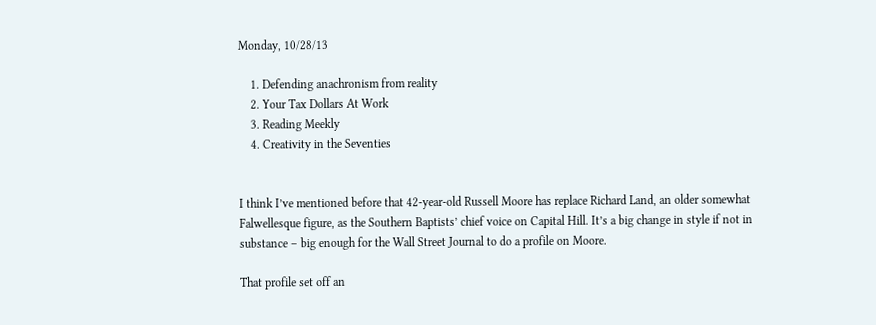Monday, 10/28/13

    1. Defending anachronism from reality
    2. Your Tax Dollars At Work
    3. Reading Meekly
    4. Creativity in the Seventies


I think I’ve mentioned before that 42-year-old Russell Moore has replace Richard Land, an older somewhat Falwellesque figure, as the Southern Baptists’ chief voice on Capital Hill. It’s a big change in style if not in substance – big enough for the Wall Street Journal to do a profile on Moore.

That profile set off an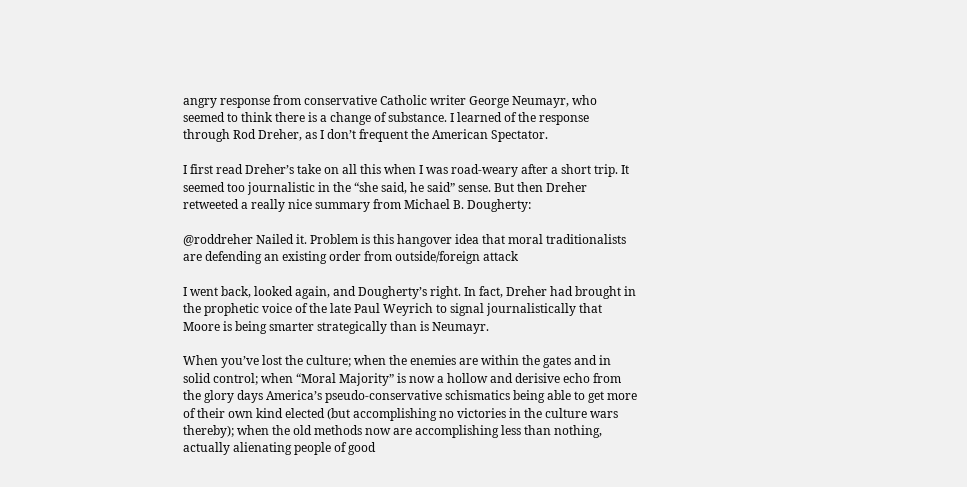angry response from conservative Catholic writer George Neumayr, who seemed to think there is a change of substance. I learned of the response through Rod Dreher, as I don’t frequent the American Spectator.

I first read Dreher’s take on all this when I was road-weary after a short trip. It seemed too journalistic in the “she said, he said” sense. But then Dreher retweeted a really nice summary from Michael B. Dougherty:

@roddreher Nailed it. Problem is this hangover idea that moral traditionalists are defending an existing order from outside/foreign attack

I went back, looked again, and Dougherty’s right. In fact, Dreher had brought in the prophetic voice of the late Paul Weyrich to signal journalistically that Moore is being smarter strategically than is Neumayr.

When you’ve lost the culture; when the enemies are within the gates and in solid control; when “Moral Majority” is now a hollow and derisive echo from the glory days America’s pseudo-conservative schismatics being able to get more of their own kind elected (but accomplishing no victories in the culture wars thereby); when the old methods now are accomplishing less than nothing, actually alienating people of good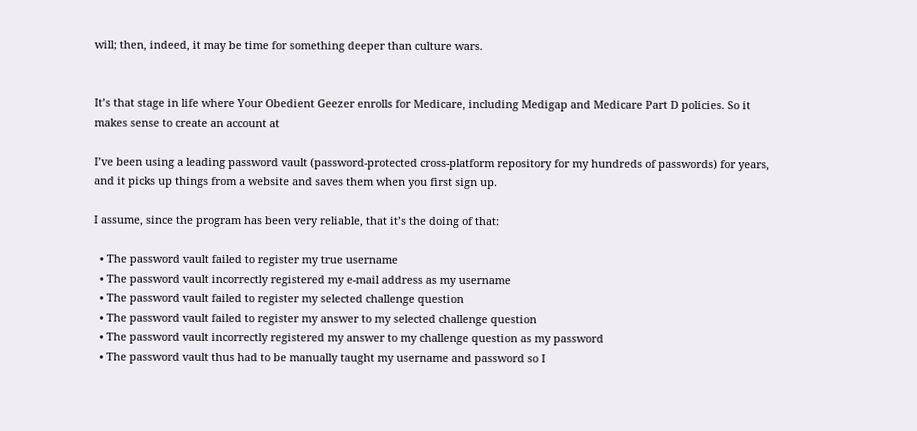will; then, indeed, it may be time for something deeper than culture wars.


It’s that stage in life where Your Obedient Geezer enrolls for Medicare, including Medigap and Medicare Part D policies. So it makes sense to create an account at

I’ve been using a leading password vault (password-protected cross-platform repository for my hundreds of passwords) for years, and it picks up things from a website and saves them when you first sign up.

I assume, since the program has been very reliable, that it’s the doing of that:

  • The password vault failed to register my true username
  • The password vault incorrectly registered my e-mail address as my username
  • The password vault failed to register my selected challenge question
  • The password vault failed to register my answer to my selected challenge question
  • The password vault incorrectly registered my answer to my challenge question as my password
  • The password vault thus had to be manually taught my username and password so I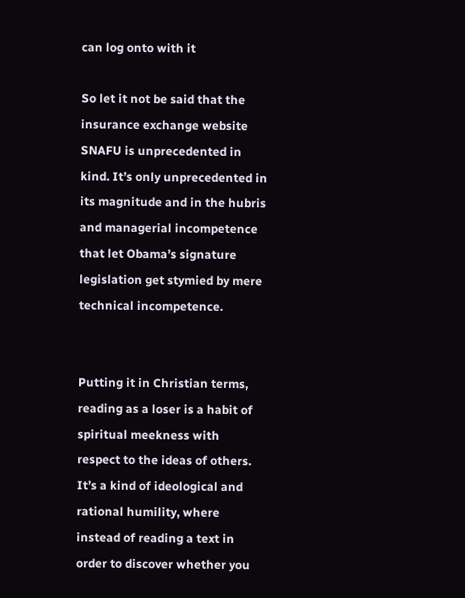can log onto with it

So let it not be said that the insurance exchange website SNAFU is unprecedented in kind. It’s only unprecedented in its magnitude and in the hubris and managerial incompetence that let Obama’s signature legislation get stymied by mere technical incompetence.


Putting it in Christian terms, reading as a loser is a habit of spiritual meekness with respect to the ideas of others. It’s a kind of ideological and rational humility, where instead of reading a text in order to discover whether you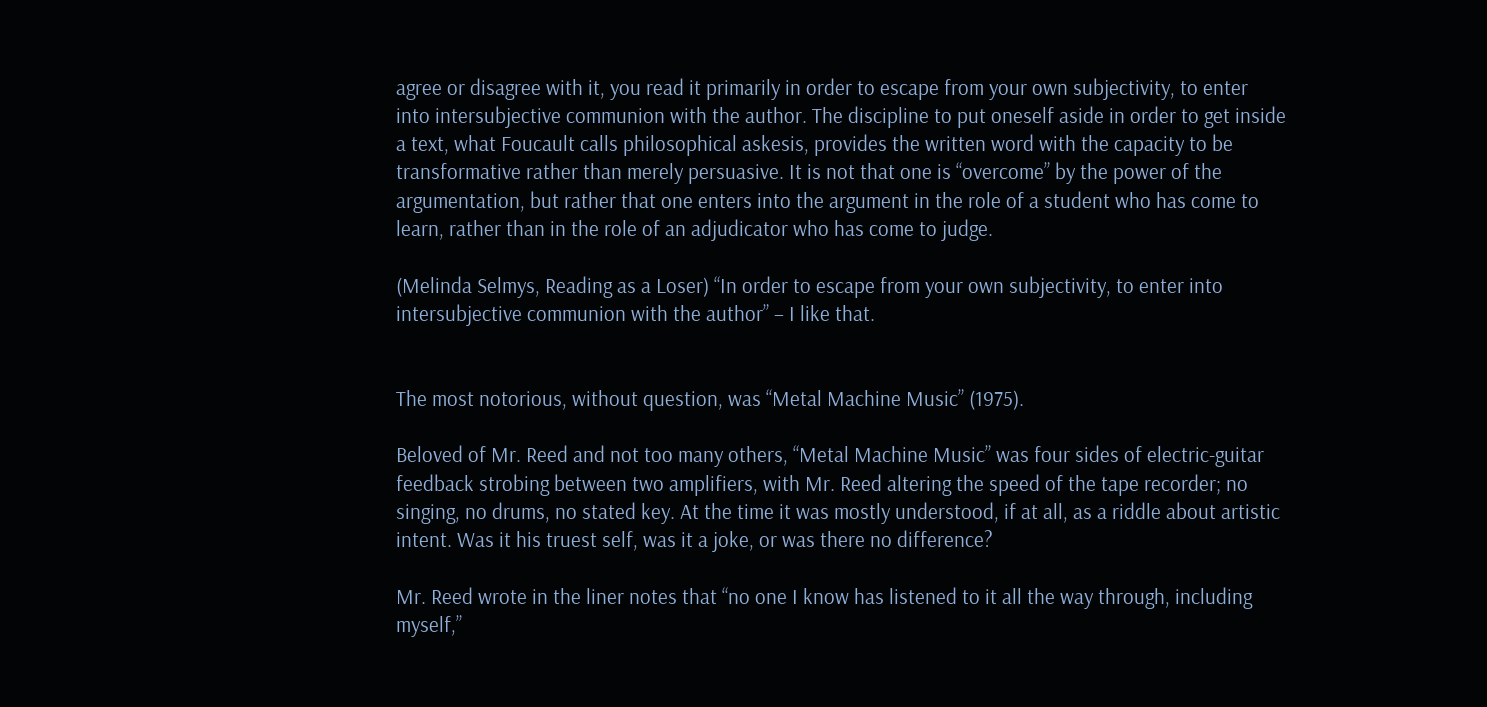agree or disagree with it, you read it primarily in order to escape from your own subjectivity, to enter into intersubjective communion with the author. The discipline to put oneself aside in order to get inside a text, what Foucault calls philosophical askesis, provides the written word with the capacity to be transformative rather than merely persuasive. It is not that one is “overcome” by the power of the argumentation, but rather that one enters into the argument in the role of a student who has come to learn, rather than in the role of an adjudicator who has come to judge.

(Melinda Selmys, Reading as a Loser) “In order to escape from your own subjectivity, to enter into intersubjective communion with the author” – I like that.


The most notorious, without question, was “Metal Machine Music” (1975).

Beloved of Mr. Reed and not too many others, “Metal Machine Music” was four sides of electric-guitar feedback strobing between two amplifiers, with Mr. Reed altering the speed of the tape recorder; no singing, no drums, no stated key. At the time it was mostly understood, if at all, as a riddle about artistic intent. Was it his truest self, was it a joke, or was there no difference?

Mr. Reed wrote in the liner notes that “no one I know has listened to it all the way through, including myself,”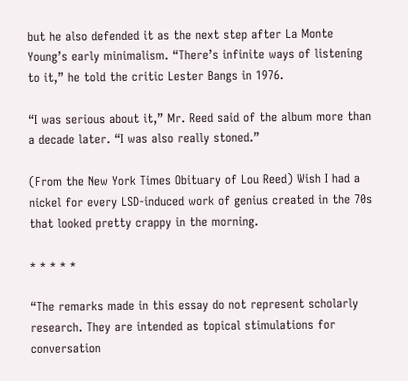but he also defended it as the next step after La Monte Young’s early minimalism. “There’s infinite ways of listening to it,” he told the critic Lester Bangs in 1976.

“I was serious about it,” Mr. Reed said of the album more than a decade later. “I was also really stoned.”

(From the New York Times Obituary of Lou Reed) Wish I had a nickel for every LSD-induced work of genius created in the 70s that looked pretty crappy in the morning.

* * * * *

“The remarks made in this essay do not represent scholarly research. They are intended as topical stimulations for conversation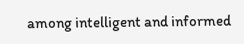among intelligent and informed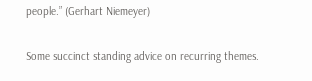people.” (Gerhart Niemeyer)

Some succinct standing advice on recurring themes.